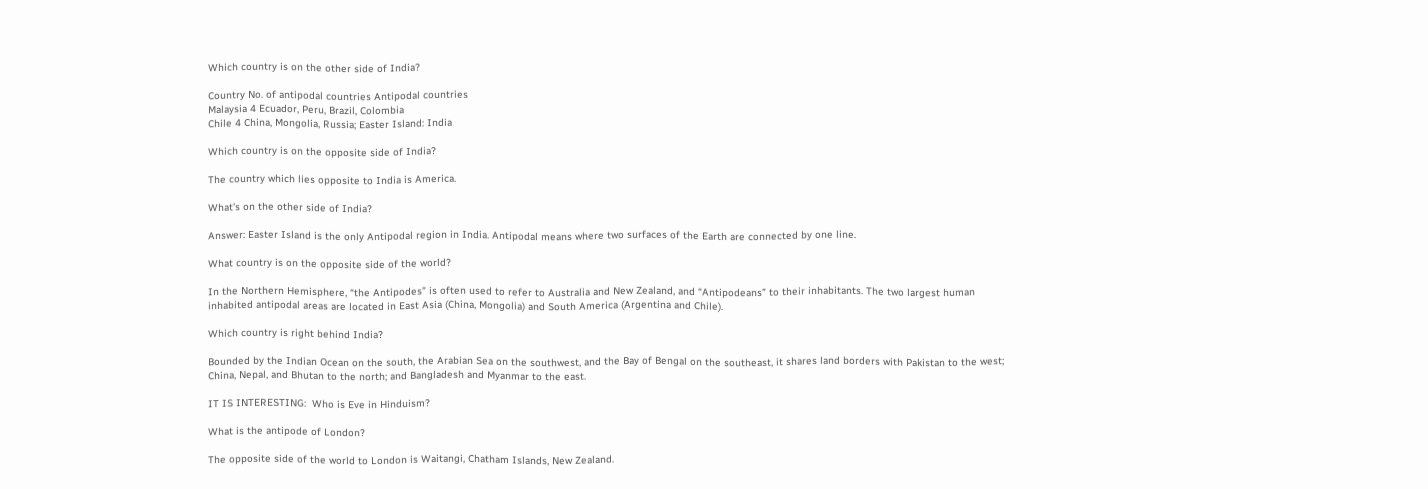Which country is on the other side of India?

Country No. of antipodal countries Antipodal countries
Malaysia 4 Ecuador, Peru, Brazil, Colombia
Chile 4 China, Mongolia, Russia; Easter Island: India

Which country is on the opposite side of India?

The country which lies opposite to India is America.

What’s on the other side of India?

Answer: Easter Island is the only Antipodal region in India. Antipodal means where two surfaces of the Earth are connected by one line.

What country is on the opposite side of the world?

In the Northern Hemisphere, “the Antipodes” is often used to refer to Australia and New Zealand, and “Antipodeans” to their inhabitants. The two largest human inhabited antipodal areas are located in East Asia (China, Mongolia) and South America (Argentina and Chile).

Which country is right behind India?

Bounded by the Indian Ocean on the south, the Arabian Sea on the southwest, and the Bay of Bengal on the southeast, it shares land borders with Pakistan to the west; China, Nepal, and Bhutan to the north; and Bangladesh and Myanmar to the east.

IT IS INTERESTING:  Who is Eve in Hinduism?

What is the antipode of London?

The opposite side of the world to London is Waitangi, Chatham Islands, New Zealand.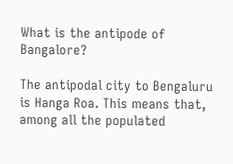What is the antipode of Bangalore?

The antipodal city to Bengaluru is Hanga Roa. This means that, among all the populated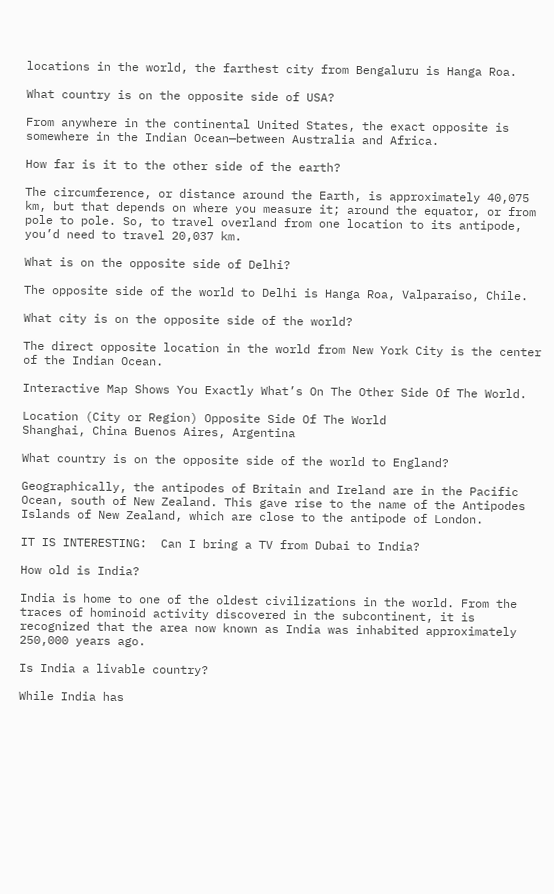locations in the world, the farthest city from Bengaluru is Hanga Roa.

What country is on the opposite side of USA?

From anywhere in the continental United States, the exact opposite is somewhere in the Indian Ocean—between Australia and Africa.

How far is it to the other side of the earth?

The circumference, or distance around the Earth, is approximately 40,075 km, but that depends on where you measure it; around the equator, or from pole to pole. So, to travel overland from one location to its antipode, you’d need to travel 20,037 km.

What is on the opposite side of Delhi?

The opposite side of the world to Delhi is Hanga Roa, Valparaíso, Chile.

What city is on the opposite side of the world?

The direct opposite location in the world from New York City is the center of the Indian Ocean.

Interactive Map Shows You Exactly What’s On The Other Side Of The World.

Location (City or Region) Opposite Side Of The World
Shanghai, China Buenos Aires, Argentina

What country is on the opposite side of the world to England?

Geographically, the antipodes of Britain and Ireland are in the Pacific Ocean, south of New Zealand. This gave rise to the name of the Antipodes Islands of New Zealand, which are close to the antipode of London.

IT IS INTERESTING:  Can I bring a TV from Dubai to India?

How old is India?

India is home to one of the oldest civilizations in the world. From the traces of hominoid activity discovered in the subcontinent, it is recognized that the area now known as India was inhabited approximately 250,000 years ago.

Is India a livable country?

While India has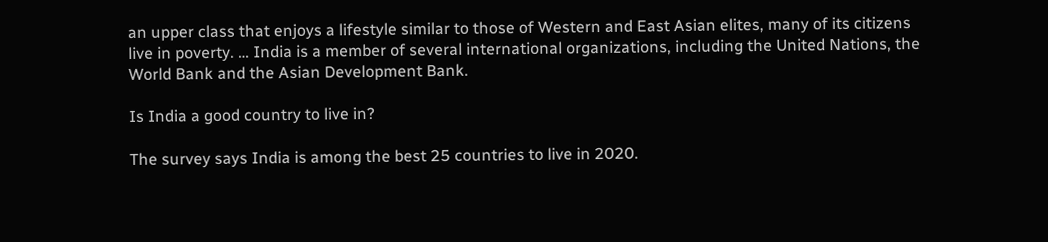an upper class that enjoys a lifestyle similar to those of Western and East Asian elites, many of its citizens live in poverty. … India is a member of several international organizations, including the United Nations, the World Bank and the Asian Development Bank.

Is India a good country to live in?

The survey says India is among the best 25 countries to live in 2020.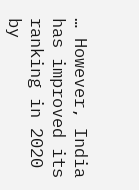… However, India has improved its ranking in 2020 by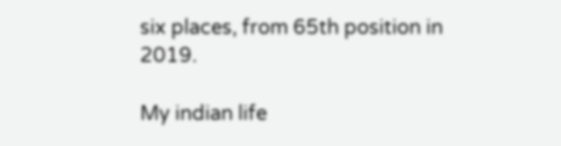six places, from 65th position in 2019.

My indian life